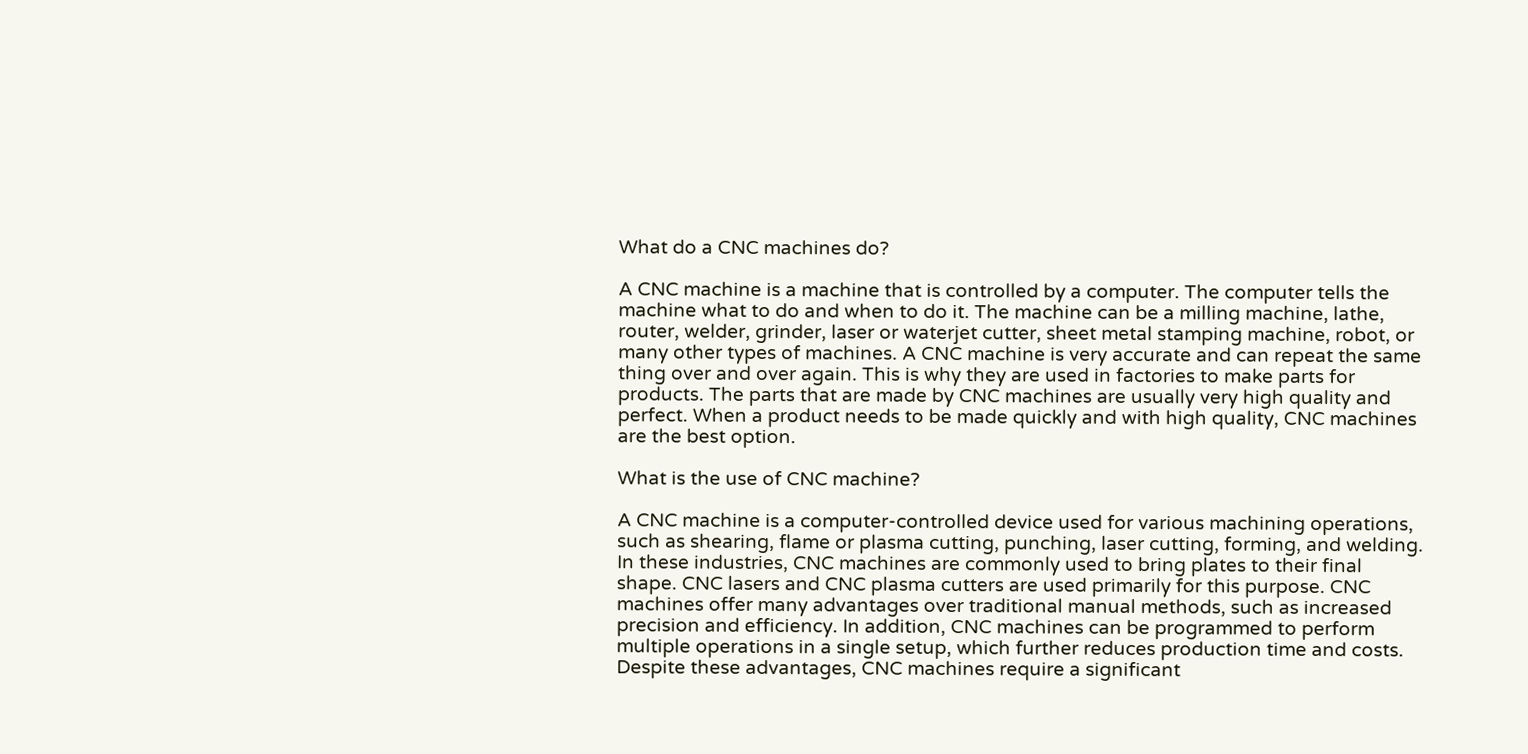What do a CNC machines do?

A CNC machine is a machine that is controlled by a computer. The computer tells the machine what to do and when to do it. The machine can be a milling machine, lathe, router, welder, grinder, laser or waterjet cutter, sheet metal stamping machine, robot, or many other types of machines. A CNC machine is very accurate and can repeat the same thing over and over again. This is why they are used in factories to make parts for products. The parts that are made by CNC machines are usually very high quality and perfect. When a product needs to be made quickly and with high quality, CNC machines are the best option.

What is the use of CNC machine?

A CNC machine is a computer-controlled device used for various machining operations, such as shearing, flame or plasma cutting, punching, laser cutting, forming, and welding. In these industries, CNC machines are commonly used to bring plates to their final shape. CNC lasers and CNC plasma cutters are used primarily for this purpose. CNC machines offer many advantages over traditional manual methods, such as increased precision and efficiency. In addition, CNC machines can be programmed to perform multiple operations in a single setup, which further reduces production time and costs. Despite these advantages, CNC machines require a significant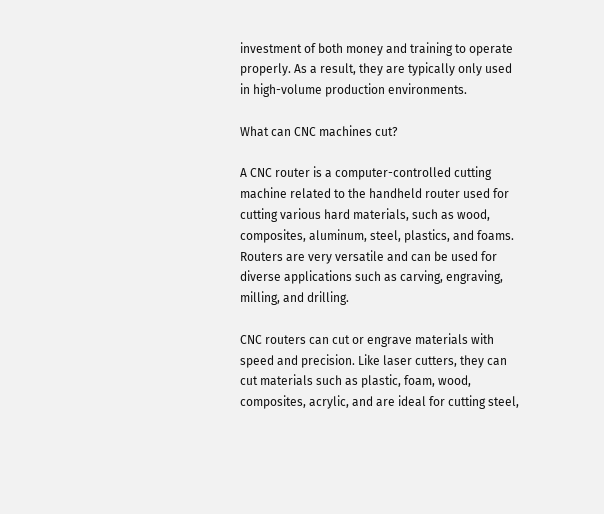investment of both money and training to operate properly. As a result, they are typically only used in high-volume production environments.

What can CNC machines cut?

A CNC router is a computer-controlled cutting machine related to the handheld router used for cutting various hard materials, such as wood, composites, aluminum, steel, plastics, and foams. Routers are very versatile and can be used for diverse applications such as carving, engraving, milling, and drilling.

CNC routers can cut or engrave materials with speed and precision. Like laser cutters, they can cut materials such as plastic, foam, wood, composites, acrylic, and are ideal for cutting steel,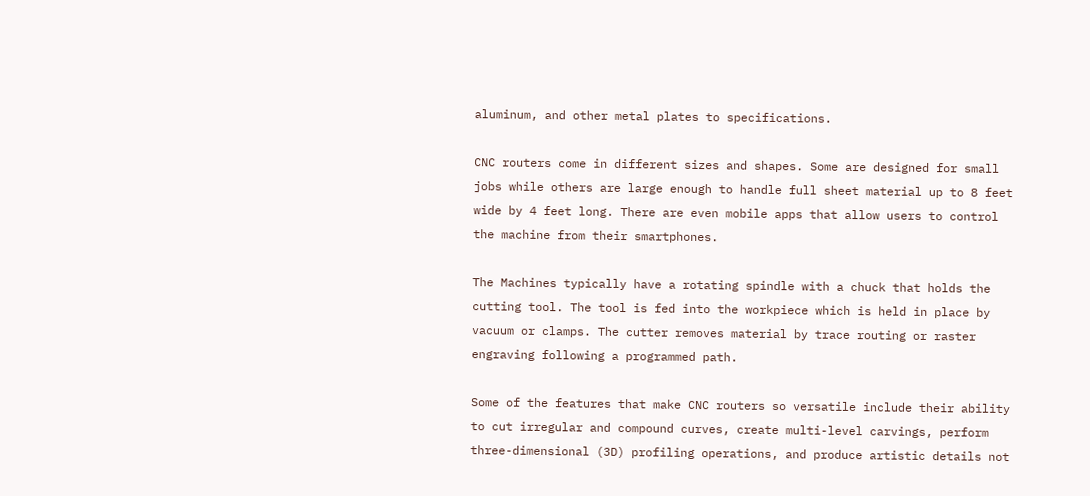aluminum, and other metal plates to specifications.

CNC routers come in different sizes and shapes. Some are designed for small jobs while others are large enough to handle full sheet material up to 8 feet wide by 4 feet long. There are even mobile apps that allow users to control the machine from their smartphones.

The Machines typically have a rotating spindle with a chuck that holds the cutting tool. The tool is fed into the workpiece which is held in place by vacuum or clamps. The cutter removes material by trace routing or raster engraving following a programmed path.

Some of the features that make CNC routers so versatile include their ability to cut irregular and compound curves, create multi-level carvings, perform three-dimensional (3D) profiling operations, and produce artistic details not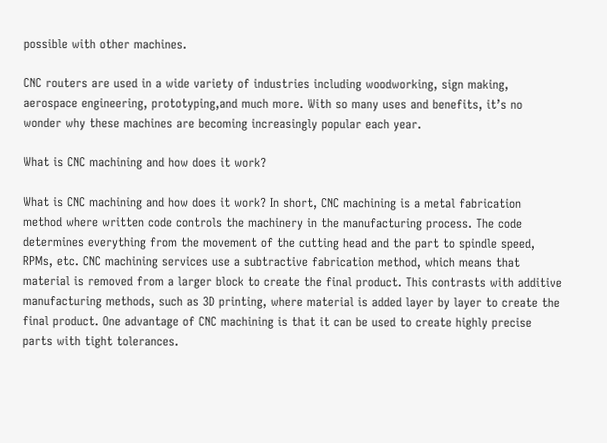possible with other machines.

CNC routers are used in a wide variety of industries including woodworking, sign making, aerospace engineering, prototyping,and much more. With so many uses and benefits, it’s no wonder why these machines are becoming increasingly popular each year.

What is CNC machining and how does it work?

What is CNC machining and how does it work? In short, CNC machining is a metal fabrication method where written code controls the machinery in the manufacturing process. The code determines everything from the movement of the cutting head and the part to spindle speed, RPMs, etc. CNC machining services use a subtractive fabrication method, which means that material is removed from a larger block to create the final product. This contrasts with additive manufacturing methods, such as 3D printing, where material is added layer by layer to create the final product. One advantage of CNC machining is that it can be used to create highly precise parts with tight tolerances.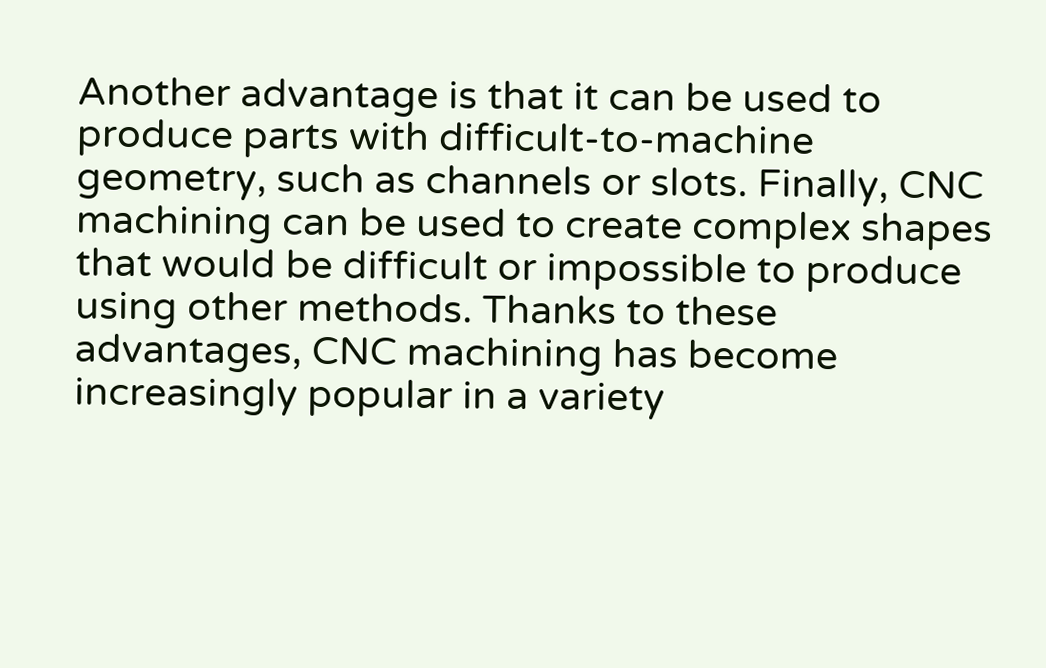Another advantage is that it can be used to produce parts with difficult-to-machine geometry, such as channels or slots. Finally, CNC machining can be used to create complex shapes that would be difficult or impossible to produce using other methods. Thanks to these advantages, CNC machining has become increasingly popular in a variety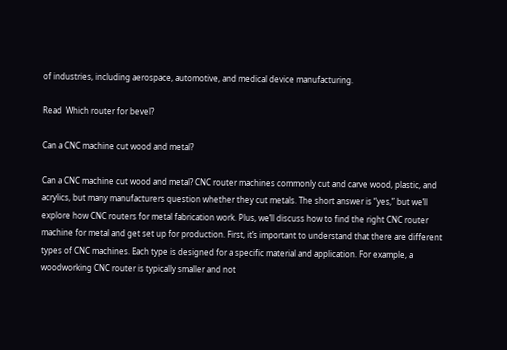of industries, including aerospace, automotive, and medical device manufacturing.

Read  Which router for bevel?

Can a CNC machine cut wood and metal?

Can a CNC machine cut wood and metal? CNC router machines commonly cut and carve wood, plastic, and acrylics, but many manufacturers question whether they cut metals. The short answer is “yes,” but we’ll explore how CNC routers for metal fabrication work. Plus, we’ll discuss how to find the right CNC router machine for metal and get set up for production. First, it’s important to understand that there are different types of CNC machines. Each type is designed for a specific material and application. For example, a woodworking CNC router is typically smaller and not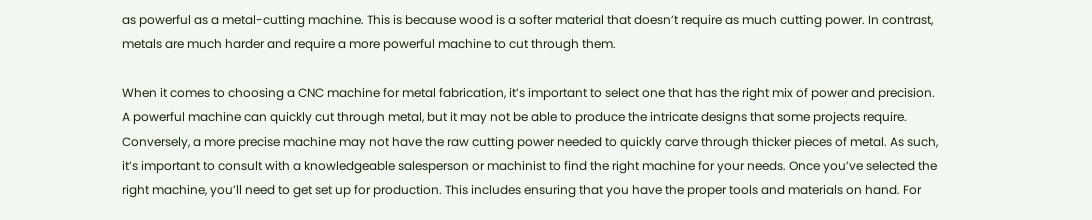as powerful as a metal-cutting machine. This is because wood is a softer material that doesn’t require as much cutting power. In contrast, metals are much harder and require a more powerful machine to cut through them.

When it comes to choosing a CNC machine for metal fabrication, it’s important to select one that has the right mix of power and precision. A powerful machine can quickly cut through metal, but it may not be able to produce the intricate designs that some projects require. Conversely, a more precise machine may not have the raw cutting power needed to quickly carve through thicker pieces of metal. As such, it’s important to consult with a knowledgeable salesperson or machinist to find the right machine for your needs. Once you’ve selected the right machine, you’ll need to get set up for production. This includes ensuring that you have the proper tools and materials on hand. For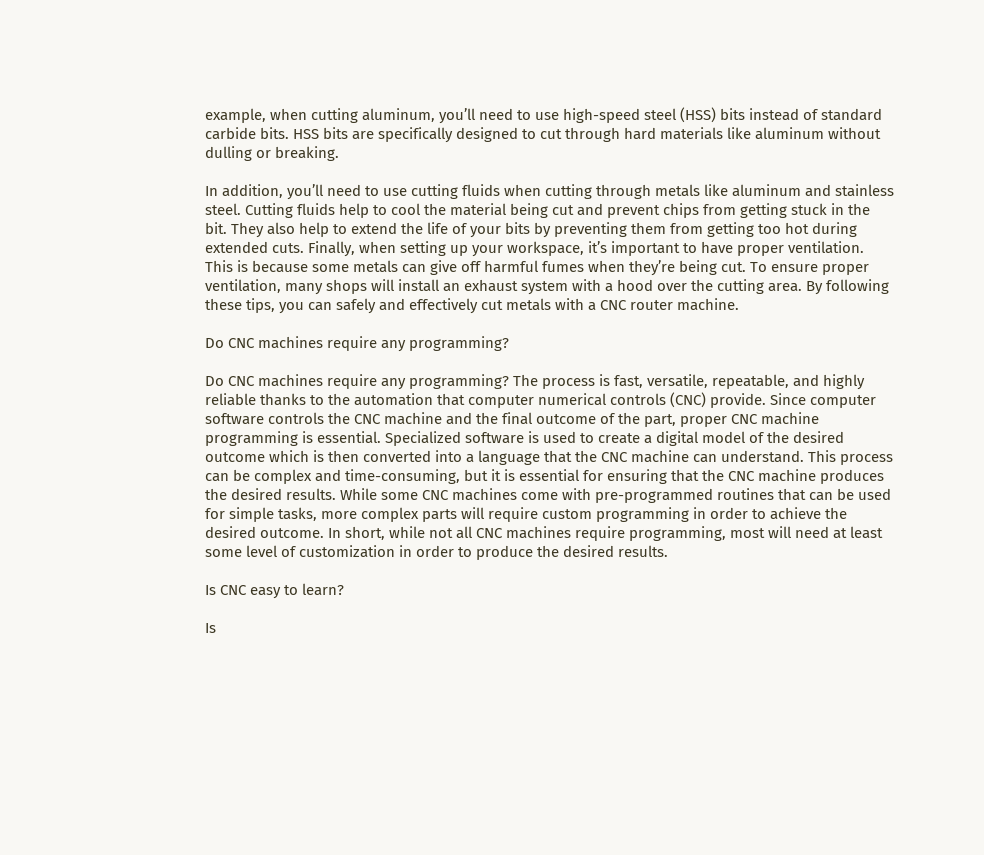example, when cutting aluminum, you’ll need to use high-speed steel (HSS) bits instead of standard carbide bits. HSS bits are specifically designed to cut through hard materials like aluminum without dulling or breaking.

In addition, you’ll need to use cutting fluids when cutting through metals like aluminum and stainless steel. Cutting fluids help to cool the material being cut and prevent chips from getting stuck in the bit. They also help to extend the life of your bits by preventing them from getting too hot during extended cuts. Finally, when setting up your workspace, it’s important to have proper ventilation. This is because some metals can give off harmful fumes when they’re being cut. To ensure proper ventilation, many shops will install an exhaust system with a hood over the cutting area. By following these tips, you can safely and effectively cut metals with a CNC router machine.

Do CNC machines require any programming?

Do CNC machines require any programming? The process is fast, versatile, repeatable, and highly reliable thanks to the automation that computer numerical controls (CNC) provide. Since computer software controls the CNC machine and the final outcome of the part, proper CNC machine programming is essential. Specialized software is used to create a digital model of the desired outcome which is then converted into a language that the CNC machine can understand. This process can be complex and time-consuming, but it is essential for ensuring that the CNC machine produces the desired results. While some CNC machines come with pre-programmed routines that can be used for simple tasks, more complex parts will require custom programming in order to achieve the desired outcome. In short, while not all CNC machines require programming, most will need at least some level of customization in order to produce the desired results.

Is CNC easy to learn?

Is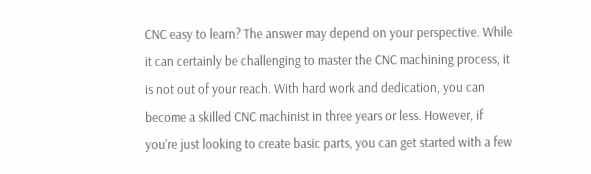CNC easy to learn? The answer may depend on your perspective. While it can certainly be challenging to master the CNC machining process, it is not out of your reach. With hard work and dedication, you can become a skilled CNC machinist in three years or less. However, if you’re just looking to create basic parts, you can get started with a few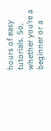hours of easy tutorials. So, whether you’re a beginner or a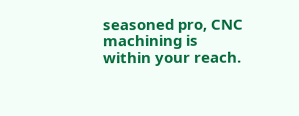seasoned pro, CNC machining is within your reach.